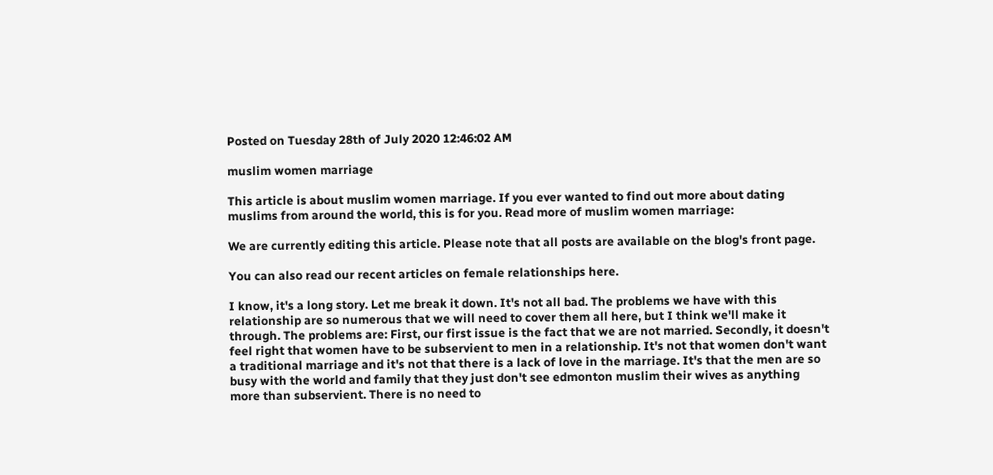Posted on Tuesday 28th of July 2020 12:46:02 AM

muslim women marriage

This article is about muslim women marriage. If you ever wanted to find out more about dating muslims from around the world, this is for you. Read more of muslim women marriage:

We are currently editing this article. Please note that all posts are available on the blog's front page.

You can also read our recent articles on female relationships here.

I know, it's a long story. Let me break it down. It's not all bad. The problems we have with this relationship are so numerous that we will need to cover them all here, but I think we'll make it through. The problems are: First, our first issue is the fact that we are not married. Secondly, it doesn't feel right that women have to be subservient to men in a relationship. It's not that women don't want a traditional marriage and it's not that there is a lack of love in the marriage. It's that the men are so busy with the world and family that they just don't see edmonton muslim their wives as anything more than subservient. There is no need to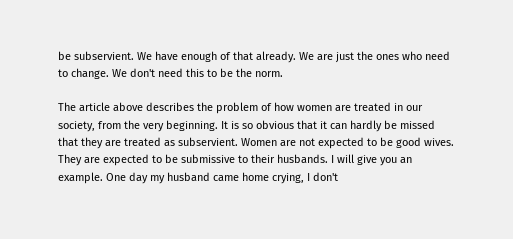be subservient. We have enough of that already. We are just the ones who need to change. We don't need this to be the norm.

The article above describes the problem of how women are treated in our society, from the very beginning. It is so obvious that it can hardly be missed that they are treated as subservient. Women are not expected to be good wives. They are expected to be submissive to their husbands. I will give you an example. One day my husband came home crying, I don't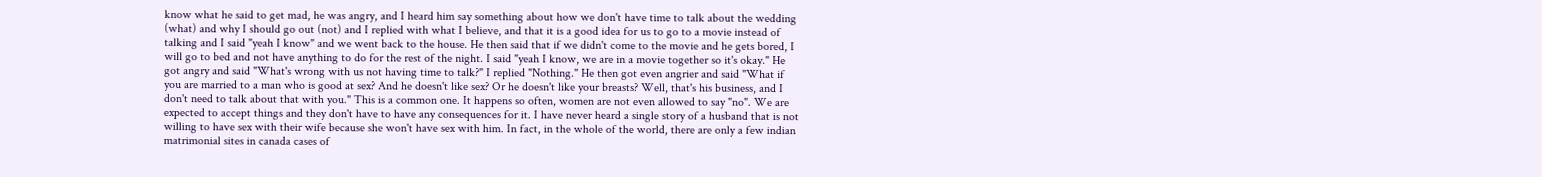know what he said to get mad, he was angry, and I heard him say something about how we don't have time to talk about the wedding (what) and why I should go out (not) and I replied with what I believe, and that it is a good idea for us to go to a movie instead of talking and I said "yeah I know" and we went back to the house. He then said that if we didn't come to the movie and he gets bored, I will go to bed and not have anything to do for the rest of the night. I said "yeah I know, we are in a movie together so it's okay." He got angry and said "What's wrong with us not having time to talk?" I replied "Nothing." He then got even angrier and said "What if you are married to a man who is good at sex? And he doesn't like sex? Or he doesn't like your breasts? Well, that's his business, and I don't need to talk about that with you." This is a common one. It happens so often, women are not even allowed to say "no". We are expected to accept things and they don't have to have any consequences for it. I have never heard a single story of a husband that is not willing to have sex with their wife because she won't have sex with him. In fact, in the whole of the world, there are only a few indian matrimonial sites in canada cases of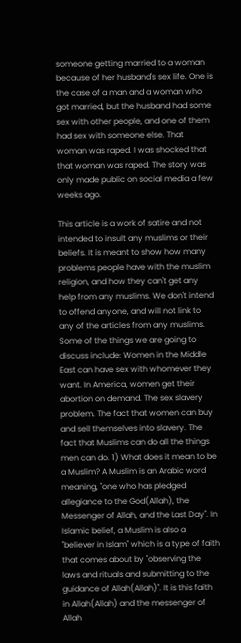someone getting married to a woman because of her husband's sex life. One is the case of a man and a woman who got married, but the husband had some sex with other people, and one of them had sex with someone else. That woman was raped. I was shocked that that woman was raped. The story was only made public on social media a few weeks ago.

This article is a work of satire and not intended to insult any muslims or their beliefs. It is meant to show how many problems people have with the muslim religion, and how they can't get any help from any muslims. We don't intend to offend anyone, and will not link to any of the articles from any muslims. Some of the things we are going to discuss include: Women in the Middle East can have sex with whomever they want. In America, women get their abortion on demand. The sex slavery problem. The fact that women can buy and sell themselves into slavery. The fact that Muslims can do all the things men can do. 1) What does it mean to be a Muslim? A Muslim is an Arabic word meaning, "one who has pledged allegiance to the God(Allah), the Messenger of Allah, and the Last Day". In Islamic belief, a Muslim is also a "believer in Islam" which is a type of faith that comes about by "observing the laws and rituals and submitting to the guidance of Allah(Allah)". It is this faith in Allah(Allah) and the messenger of Allah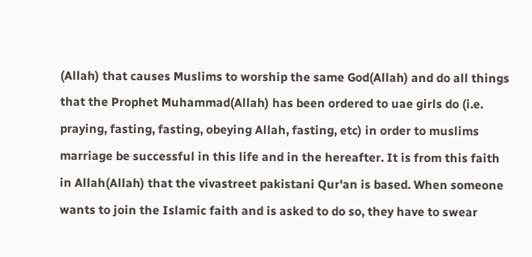(Allah) that causes Muslims to worship the same God(Allah) and do all things that the Prophet Muhammad(Allah) has been ordered to uae girls do (i.e. praying, fasting, fasting, obeying Allah, fasting, etc) in order to muslims marriage be successful in this life and in the hereafter. It is from this faith in Allah(Allah) that the vivastreet pakistani Qur'an is based. When someone wants to join the Islamic faith and is asked to do so, they have to swear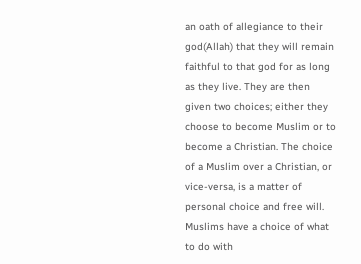an oath of allegiance to their god(Allah) that they will remain faithful to that god for as long as they live. They are then given two choices; either they choose to become Muslim or to become a Christian. The choice of a Muslim over a Christian, or vice-versa, is a matter of personal choice and free will. Muslims have a choice of what to do with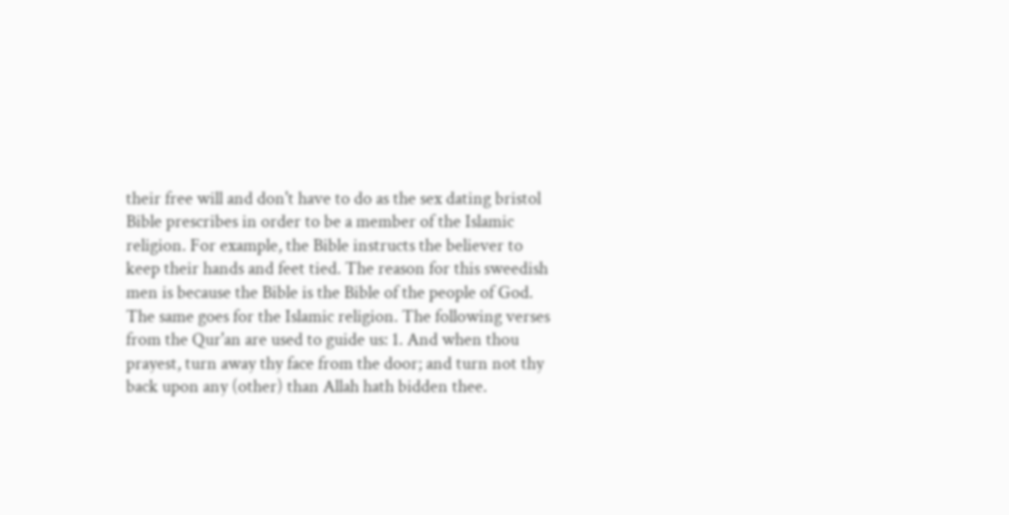their free will and don't have to do as the sex dating bristol Bible prescribes in order to be a member of the Islamic religion. For example, the Bible instructs the believer to keep their hands and feet tied. The reason for this sweedish men is because the Bible is the Bible of the people of God. The same goes for the Islamic religion. The following verses from the Qur'an are used to guide us: 1. And when thou prayest, turn away thy face from the door; and turn not thy back upon any (other) than Allah hath bidden thee.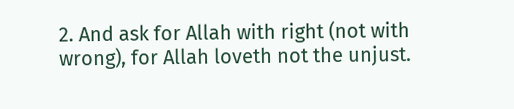2. And ask for Allah with right (not with wrong), for Allah loveth not the unjust.